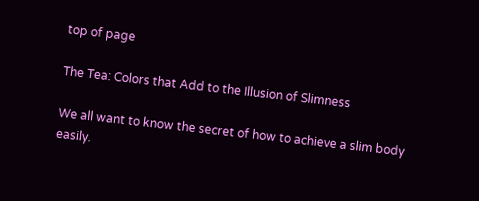top of page

The Tea: Colors that Add to the Illusion of Slimness

We all want to know the secret of how to achieve a slim body easily.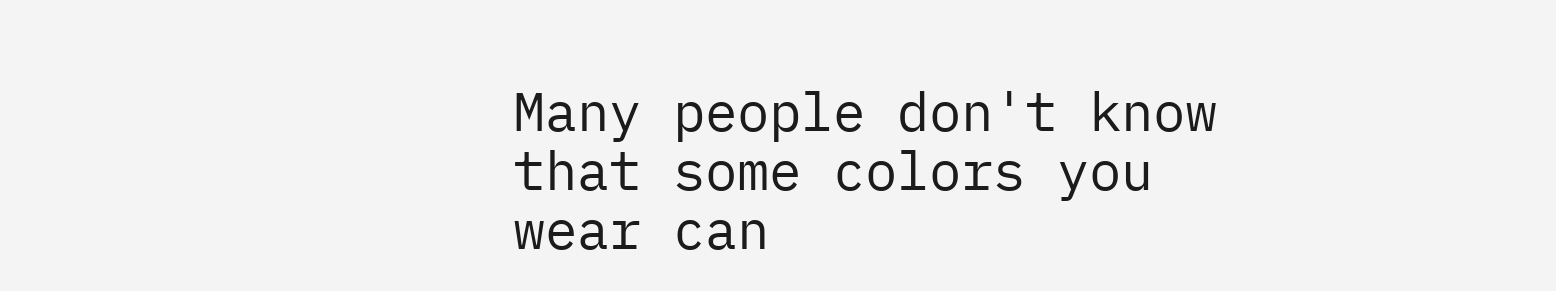Many people don't know that some colors you wear can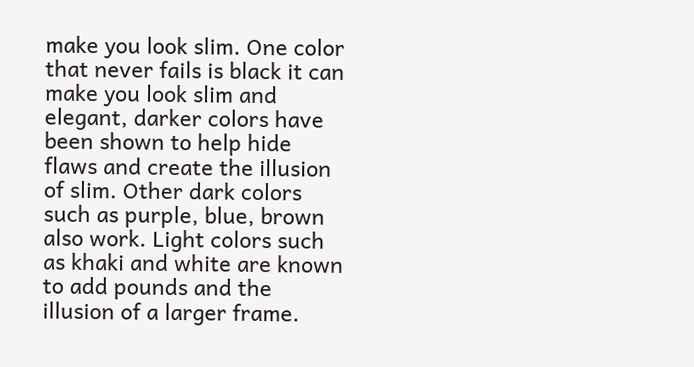make you look slim. One color that never fails is black it can make you look slim and elegant, darker colors have been shown to help hide flaws and create the illusion of slim. Other dark colors such as purple, blue, brown also work. Light colors such as khaki and white are known to add pounds and the illusion of a larger frame.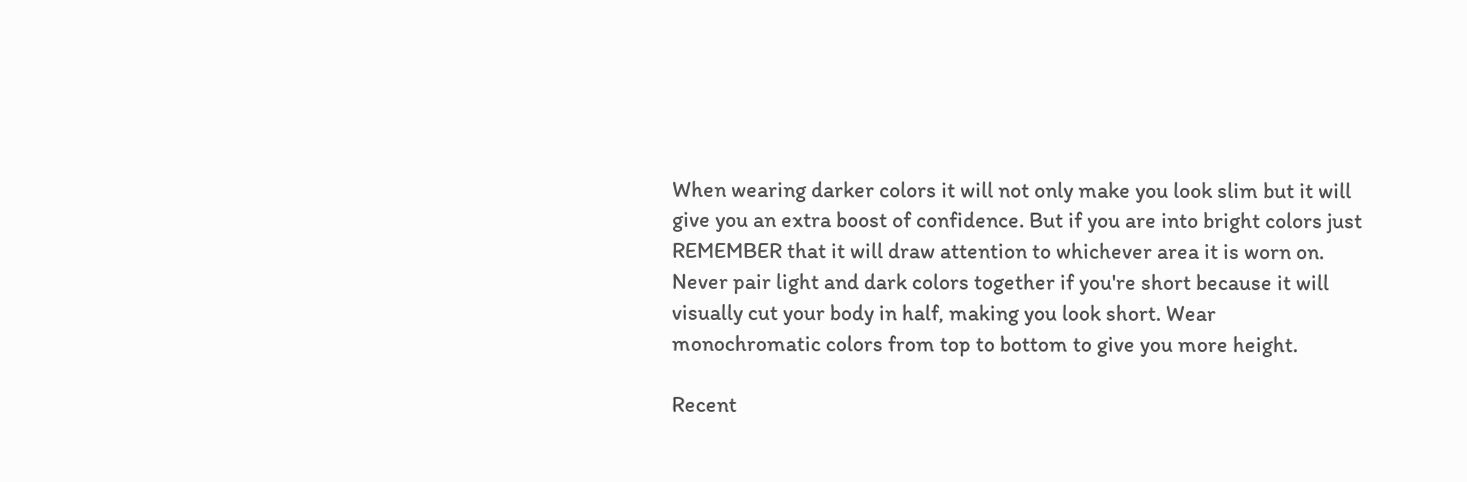When wearing darker colors it will not only make you look slim but it will give you an extra boost of confidence. But if you are into bright colors just REMEMBER that it will draw attention to whichever area it is worn on. Never pair light and dark colors together if you're short because it will visually cut your body in half, making you look short. Wear monochromatic colors from top to bottom to give you more height.

Recent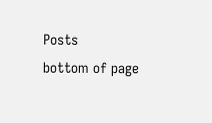Posts
bottom of page